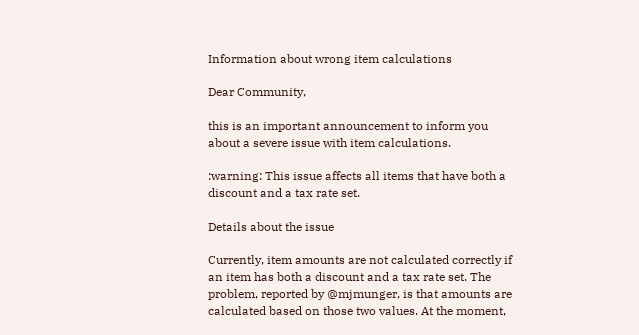Information about wrong item calculations

Dear Community,

this is an important announcement to inform you about a severe issue with item calculations.

:warning: This issue affects all items that have both a discount and a tax rate set.

Details about the issue

Currently, item amounts are not calculated correctly if an item has both a discount and a tax rate set. The problem, reported by @mjmunger, is that amounts are calculated based on those two values. At the moment,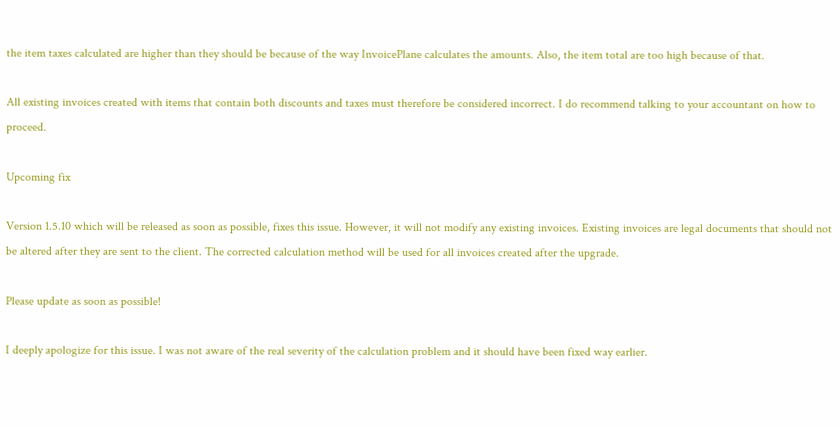the item taxes calculated are higher than they should be because of the way InvoicePlane calculates the amounts. Also, the item total are too high because of that.

All existing invoices created with items that contain both discounts and taxes must therefore be considered incorrect. I do recommend talking to your accountant on how to proceed.

Upcoming fix

Version 1.5.10 which will be released as soon as possible, fixes this issue. However, it will not modify any existing invoices. Existing invoices are legal documents that should not be altered after they are sent to the client. The corrected calculation method will be used for all invoices created after the upgrade.

Please update as soon as possible!

I deeply apologize for this issue. I was not aware of the real severity of the calculation problem and it should have been fixed way earlier.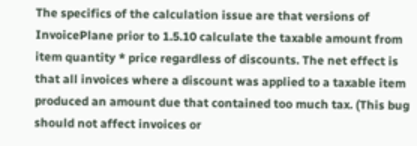The specifics of the calculation issue are that versions of InvoicePlane prior to 1.5.10 calculate the taxable amount from item quantity * price regardless of discounts. The net effect is that all invoices where a discount was applied to a taxable item produced an amount due that contained too much tax. (This bug should not affect invoices or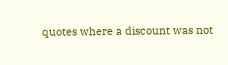quotes where a discount was not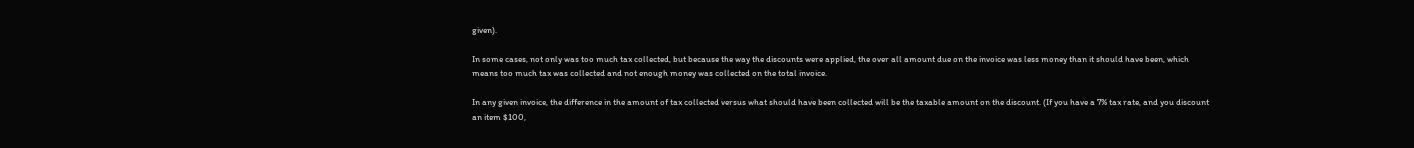given).

In some cases, not only was too much tax collected, but because the way the discounts were applied, the over all amount due on the invoice was less money than it should have been, which means too much tax was collected and not enough money was collected on the total invoice.

In any given invoice, the difference in the amount of tax collected versus what should have been collected will be the taxable amount on the discount. (If you have a 7% tax rate, and you discount an item $100,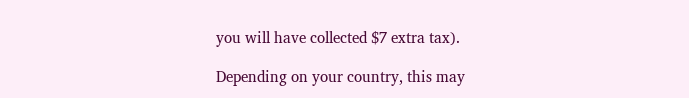you will have collected $7 extra tax).

Depending on your country, this may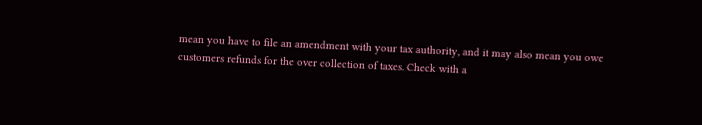mean you have to file an amendment with your tax authority, and it may also mean you owe customers refunds for the over collection of taxes. Check with a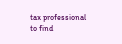tax professional to find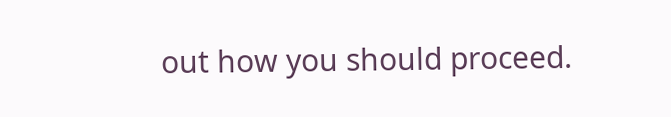out how you should proceed.